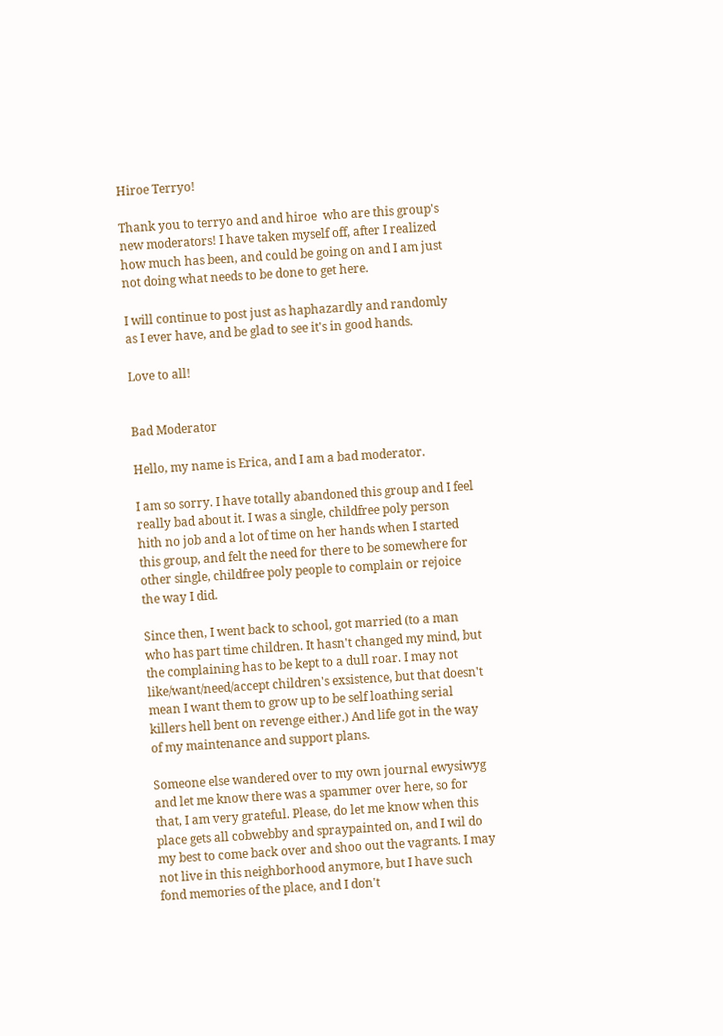Hiroe Terryo!

Thank you to terryo and and hiroe  who are this group's new moderators! I have taken myself off, after I realized how much has been, and could be going on and I am just not doing what needs to be done to get here.

I will continue to post just as haphazardly and randomly as I ever have, and be glad to see it's in good hands.

Love to all!


Bad Moderator

Hello, my name is Erica, and I am a bad moderator.

I am so sorry. I have totally abandoned this group and I feel really bad about it. I was a single, childfree poly person hith no job and a lot of time on her hands when I started this group, and felt the need for there to be somewhere for other single, childfree poly people to complain or rejoice the way I did.

Since then, I went back to school, got married (to a man who has part time children. It hasn't changed my mind, but the complaining has to be kept to a dull roar. I may not like/want/need/accept children's exsistence, but that doesn't mean I want them to grow up to be self loathing serial killers hell bent on revenge either.) And life got in the way of my maintenance and support plans.

Someone else wandered over to my own journal ewysiwyg and let me know there was a spammer over here, so for that, I am very grateful. Please, do let me know when this place gets all cobwebby and spraypainted on, and I wil do my best to come back over and shoo out the vagrants. I may not live in this neighborhood anymore, but I have such fond memories of the place, and I don't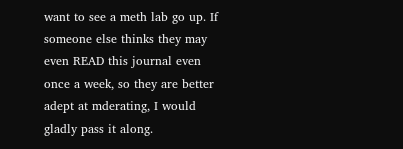want to see a meth lab go up. If someone else thinks they may even READ this journal even once a week, so they are better adept at mderating, I would gladly pass it along.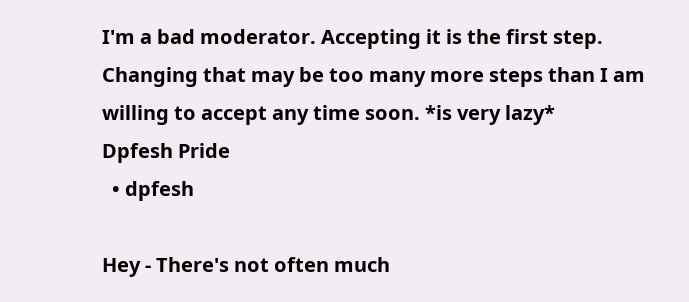I'm a bad moderator. Accepting it is the first step. Changing that may be too many more steps than I am willing to accept any time soon. *is very lazy*
Dpfesh Pride
  • dpfesh

Hey - There's not often much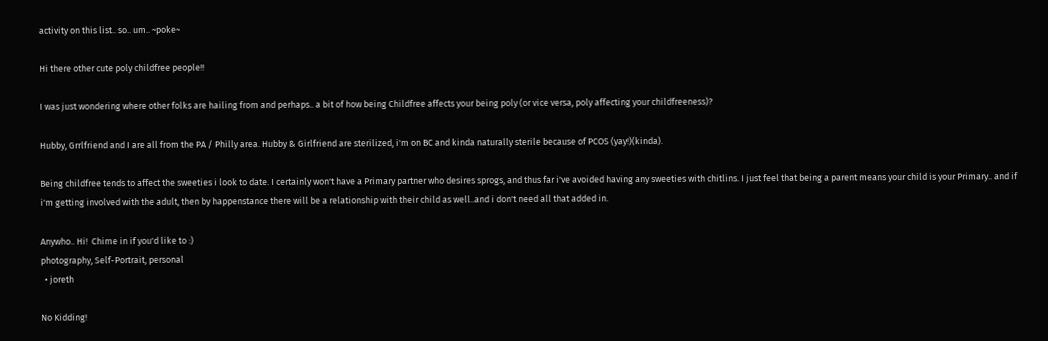activity on this list.. so.. um.. ~poke~

Hi there other cute poly childfree people!!

I was just wondering where other folks are hailing from and perhaps.. a bit of how being Childfree affects your being poly (or vice versa, poly affecting your childfreeness)?

Hubby, Grrlfriend and I are all from the PA / Philly area. Hubby & Girlfriend are sterilized, i'm on BC and kinda naturally sterile because of PCOS (yay!)(kinda).

Being childfree tends to affect the sweeties i look to date. I certainly won't have a Primary partner who desires sprogs, and thus far i've avoided having any sweeties with chitlins. I just feel that being a parent means your child is your Primary.. and if i'm getting involved with the adult, then by happenstance there will be a relationship with their child as well..and i don't need all that added in.

Anywho.. Hi!  Chime in if you'd like to :)
photography, Self-Portrait, personal
  • joreth

No Kidding!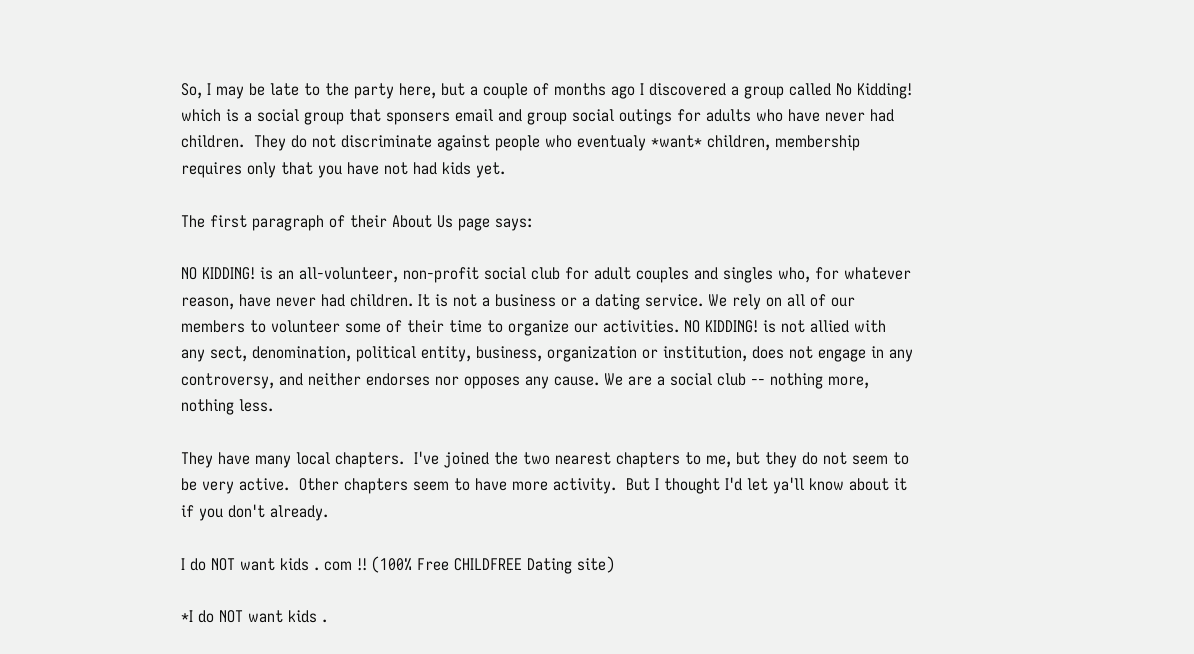So, I may be late to the party here, but a couple of months ago I discovered a group called No Kidding! which is a social group that sponsers email and group social outings for adults who have never had children.  They do not discriminate against people who eventualy *want* children, membership requires only that you have not had kids yet.

The first paragraph of their About Us page says:

NO KIDDING! is an all-volunteer, non-profit social club for adult couples and singles who, for whatever reason, have never had children. It is not a business or a dating service. We rely on all of our  members to volunteer some of their time to organize our activities. NO KIDDING! is not allied with any sect, denomination, political entity, business, organization or institution, does not engage in any controversy, and neither endorses nor opposes any cause. We are a social club -- nothing more, nothing less.

They have many local chapters.  I've joined the two nearest chapters to me, but they do not seem to be very active.  Other chapters seem to have more activity.  But I thought I'd let ya'll know about it if you don't already.

I do NOT want kids . com !! (100% Free CHILDFREE Dating site)

*I do NOT want kids .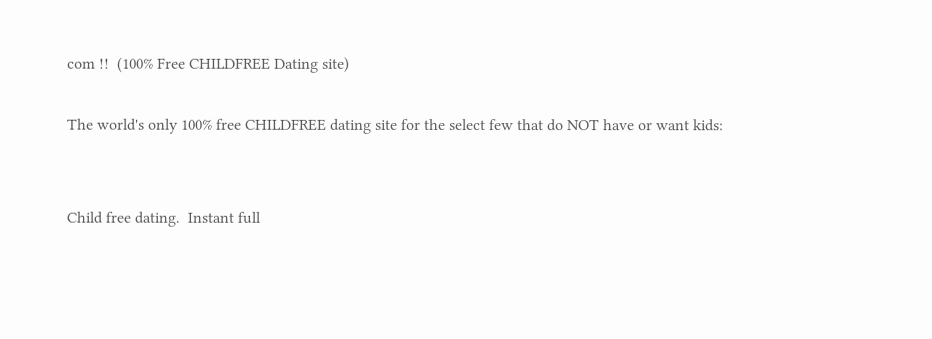com !!  (100% Free CHILDFREE Dating site)

The world's only 100% free CHILDFREE dating site for the select few that do NOT have or want kids:


Child free dating.  Instant full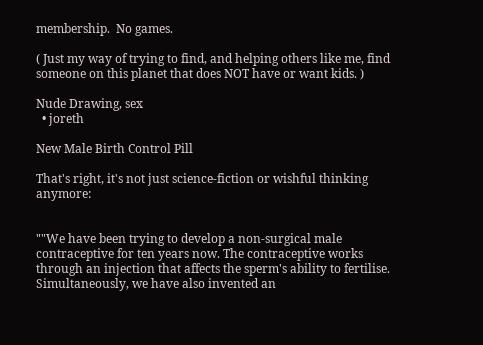membership.  No games.

( Just my way of trying to find, and helping others like me, find  someone on this planet that does NOT have or want kids. )

Nude Drawing, sex
  • joreth

New Male Birth Control Pill

That's right, it's not just science-fiction or wishful thinking anymore:


""We have been trying to develop a non-surgical male contraceptive for ten years now. The contraceptive works through an injection that affects the sperm's ability to fertilise. Simultaneously, we have also invented an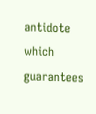antidote which guarantees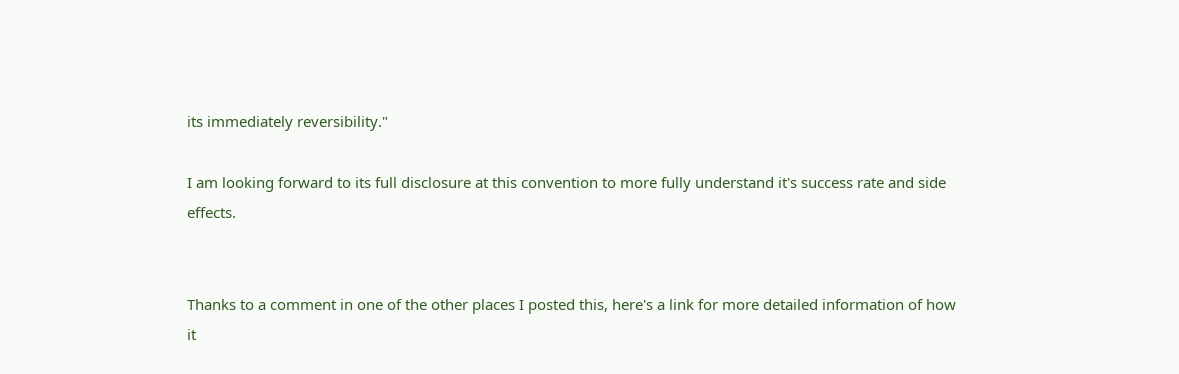its immediately reversibility."

I am looking forward to its full disclosure at this convention to more fully understand it's success rate and side effects.


Thanks to a comment in one of the other places I posted this, here's a link for more detailed information of how it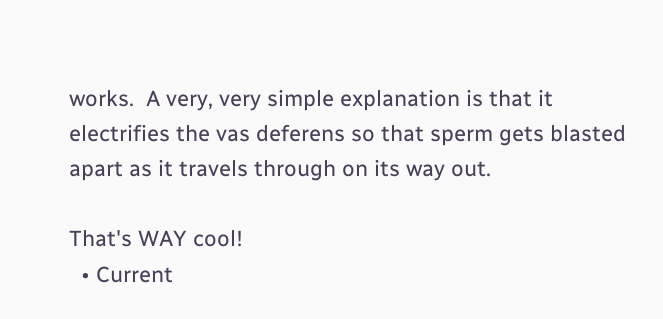works.  A very, very simple explanation is that it electrifies the vas deferens so that sperm gets blasted apart as it travels through on its way out.

That's WAY cool!
  • Current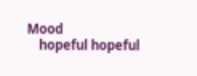Mood
    hopeful hopeful